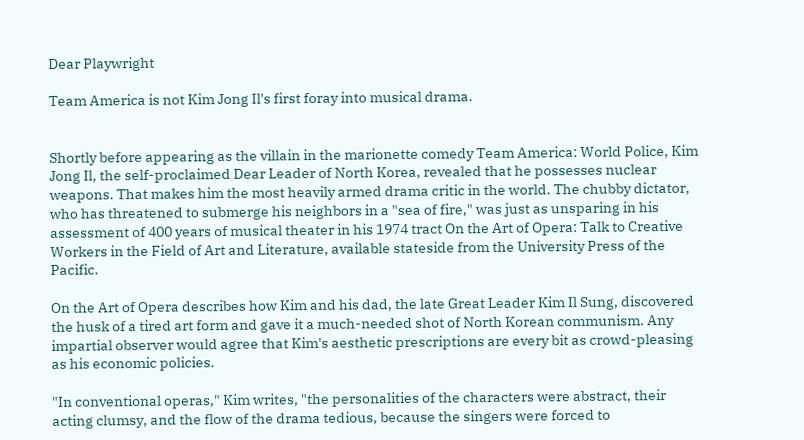Dear Playwright

Team America is not Kim Jong Il's first foray into musical drama.


Shortly before appearing as the villain in the marionette comedy Team America: World Police, Kim Jong Il, the self-proclaimed Dear Leader of North Korea, revealed that he possesses nuclear weapons. That makes him the most heavily armed drama critic in the world. The chubby dictator, who has threatened to submerge his neighbors in a "sea of fire," was just as unsparing in his assessment of 400 years of musical theater in his 1974 tract On the Art of Opera: Talk to Creative Workers in the Field of Art and Literature, available stateside from the University Press of the Pacific.

On the Art of Opera describes how Kim and his dad, the late Great Leader Kim Il Sung, discovered the husk of a tired art form and gave it a much-needed shot of North Korean communism. Any impartial observer would agree that Kim's aesthetic prescriptions are every bit as crowd-pleasing as his economic policies.

"In conventional operas," Kim writes, "the personalities of the characters were abstract, their acting clumsy, and the flow of the drama tedious, because the singers were forced to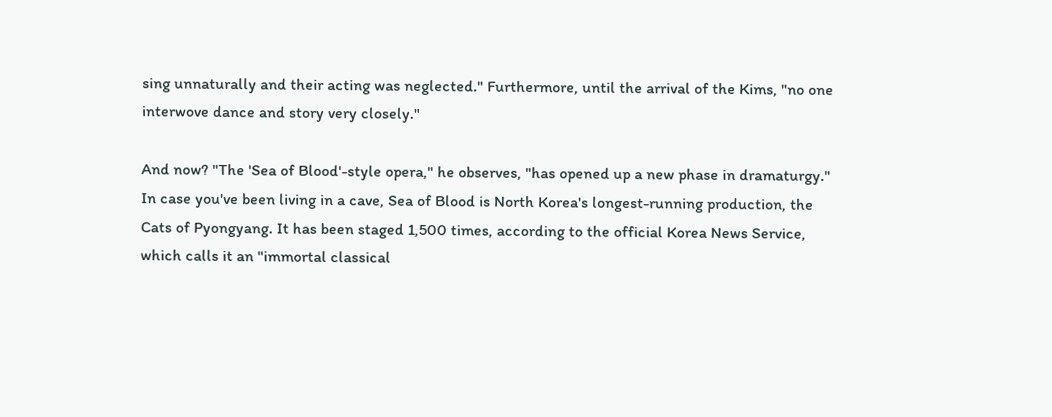sing unnaturally and their acting was neglected." Furthermore, until the arrival of the Kims, "no one interwove dance and story very closely."

And now? "The 'Sea of Blood'-style opera," he observes, "has opened up a new phase in dramaturgy." In case you've been living in a cave, Sea of Blood is North Korea's longest-running production, the Cats of Pyongyang. It has been staged 1,500 times, according to the official Korea News Service, which calls it an "immortal classical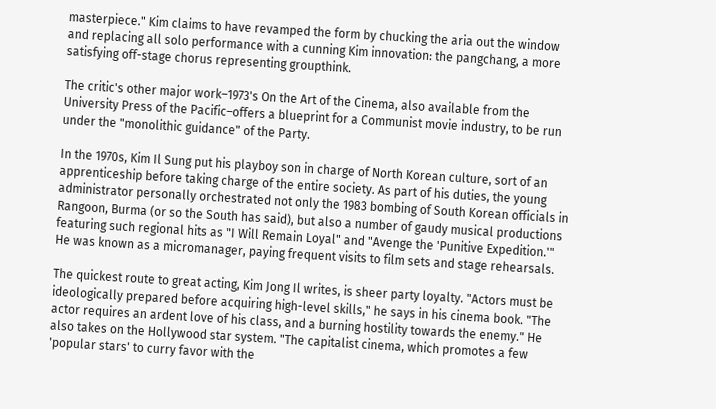masterpiece." Kim claims to have revamped the form by chucking the aria out the window and replacing all solo performance with a cunning Kim innovation: the pangchang, a more satisfying off-stage chorus representing groupthink.

The critic's other major work–1973's On the Art of the Cinema, also available from the University Press of the Pacific–offers a blueprint for a Communist movie industry, to be run under the "monolithic guidance" of the Party.

In the 1970s, Kim Il Sung put his playboy son in charge of North Korean culture, sort of an apprenticeship before taking charge of the entire society. As part of his duties, the young administrator personally orchestrated not only the 1983 bombing of South Korean officials in Rangoon, Burma (or so the South has said), but also a number of gaudy musical productions featuring such regional hits as "I Will Remain Loyal" and "Avenge the 'Punitive Expedition.'" He was known as a micromanager, paying frequent visits to film sets and stage rehearsals.

The quickest route to great acting, Kim Jong Il writes, is sheer party loyalty. "Actors must be ideologically prepared before acquiring high-level skills," he says in his cinema book. "The actor requires an ardent love of his class, and a burning hostility towards the enemy." He also takes on the Hollywood star system. "The capitalist cinema, which promotes a few 'popular stars' to curry favor with the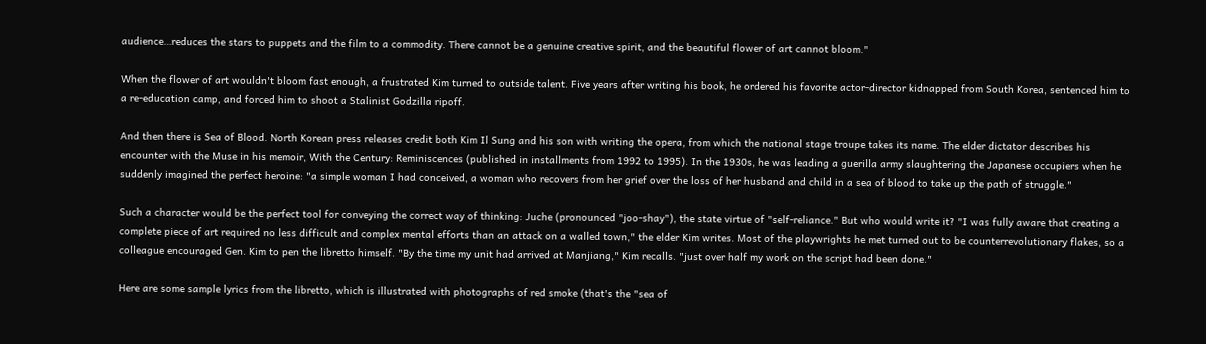audience…reduces the stars to puppets and the film to a commodity. There cannot be a genuine creative spirit, and the beautiful flower of art cannot bloom."

When the flower of art wouldn't bloom fast enough, a frustrated Kim turned to outside talent. Five years after writing his book, he ordered his favorite actor-director kidnapped from South Korea, sentenced him to a re-education camp, and forced him to shoot a Stalinist Godzilla ripoff.

And then there is Sea of Blood. North Korean press releases credit both Kim Il Sung and his son with writing the opera, from which the national stage troupe takes its name. The elder dictator describes his encounter with the Muse in his memoir, With the Century: Reminiscences (published in installments from 1992 to 1995). In the 1930s, he was leading a guerilla army slaughtering the Japanese occupiers when he suddenly imagined the perfect heroine: "a simple woman I had conceived, a woman who recovers from her grief over the loss of her husband and child in a sea of blood to take up the path of struggle."

Such a character would be the perfect tool for conveying the correct way of thinking: Juche (pronounced "joo-shay"), the state virtue of "self-reliance." But who would write it? "I was fully aware that creating a complete piece of art required no less difficult and complex mental efforts than an attack on a walled town," the elder Kim writes. Most of the playwrights he met turned out to be counterrevolutionary flakes, so a colleague encouraged Gen. Kim to pen the libretto himself. "By the time my unit had arrived at Manjiang," Kim recalls. "just over half my work on the script had been done."

Here are some sample lyrics from the libretto, which is illustrated with photographs of red smoke (that's the "sea of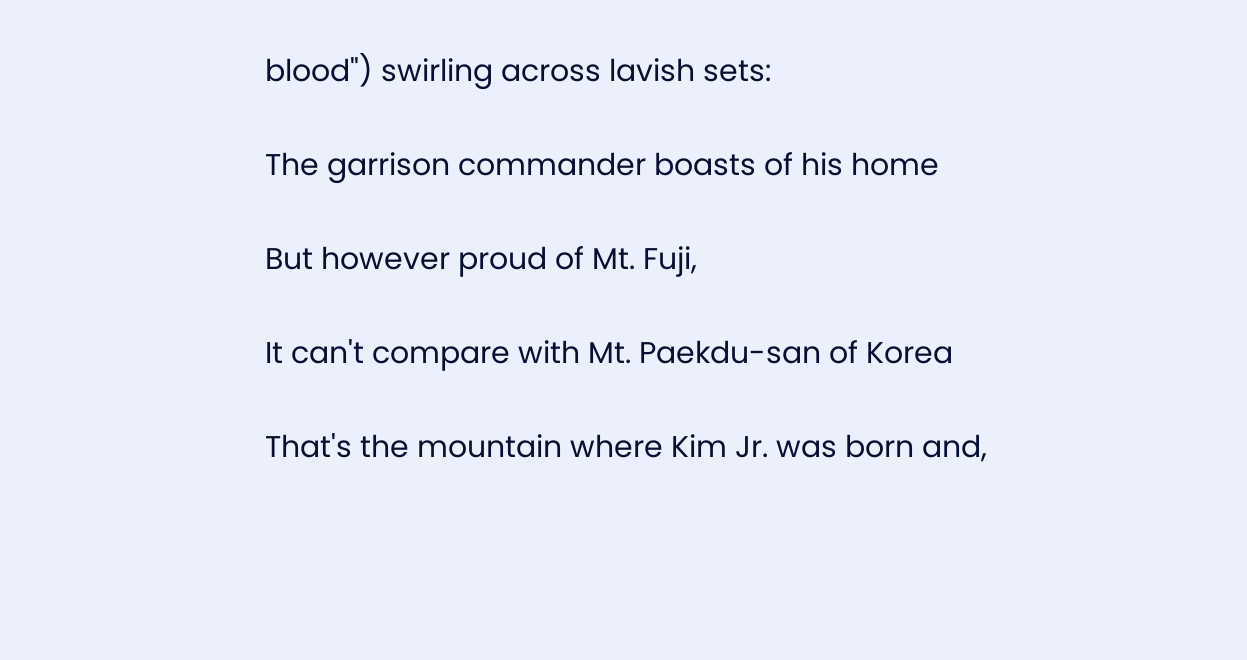blood") swirling across lavish sets:

The garrison commander boasts of his home

But however proud of Mt. Fuji,

It can't compare with Mt. Paekdu-san of Korea

That's the mountain where Kim Jr. was born and,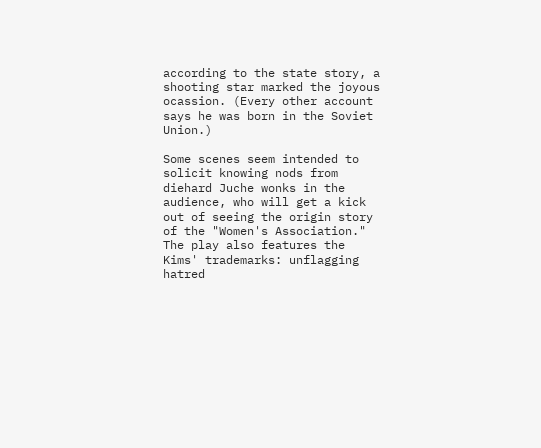according to the state story, a shooting star marked the joyous ocassion. (Every other account says he was born in the Soviet Union.)

Some scenes seem intended to solicit knowing nods from diehard Juche wonks in the audience, who will get a kick out of seeing the origin story of the "Women's Association." The play also features the Kims' trademarks: unflagging hatred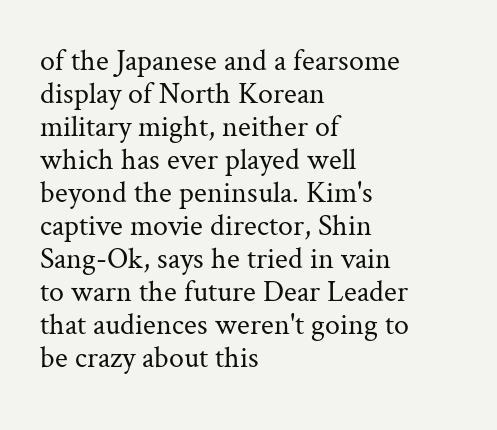of the Japanese and a fearsome display of North Korean military might, neither of which has ever played well beyond the peninsula. Kim's captive movie director, Shin Sang-Ok, says he tried in vain to warn the future Dear Leader that audiences weren't going to be crazy about this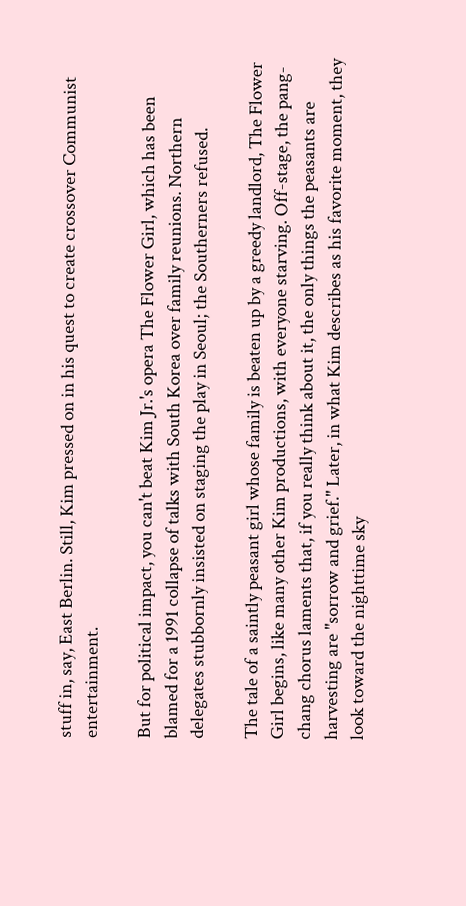stuff in, say, East Berlin. Still, Kim pressed on in his quest to create crossover Communist entertainment.

But for political impact, you can't beat Kim Jr.'s opera The Flower Girl, which has been blamed for a 1991 collapse of talks with South Korea over family reunions. Northern delegates stubbornly insisted on staging the play in Seoul; the Southerners refused.

The tale of a saintly peasant girl whose family is beaten up by a greedy landlord, The Flower Girl begins, like many other Kim productions, with everyone starving. Off-stage, the pang-chang chorus laments that, if you really think about it, the only things the peasants are harvesting are "sorrow and grief." Later, in what Kim describes as his favorite moment, they look toward the nighttime sky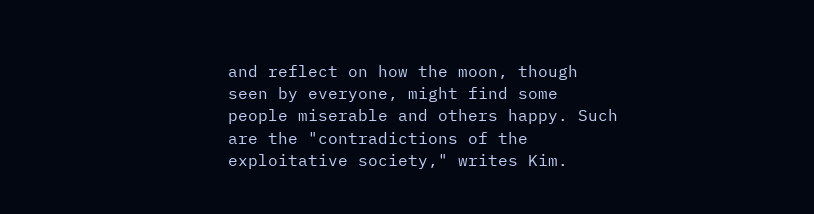and reflect on how the moon, though seen by everyone, might find some people miserable and others happy. Such are the "contradictions of the exploitative society," writes Kim.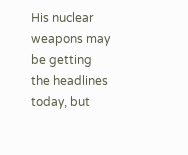His nuclear weapons may be getting the headlines today, but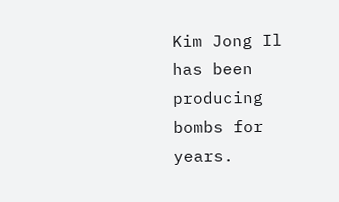Kim Jong Il has been producing bombs for years.